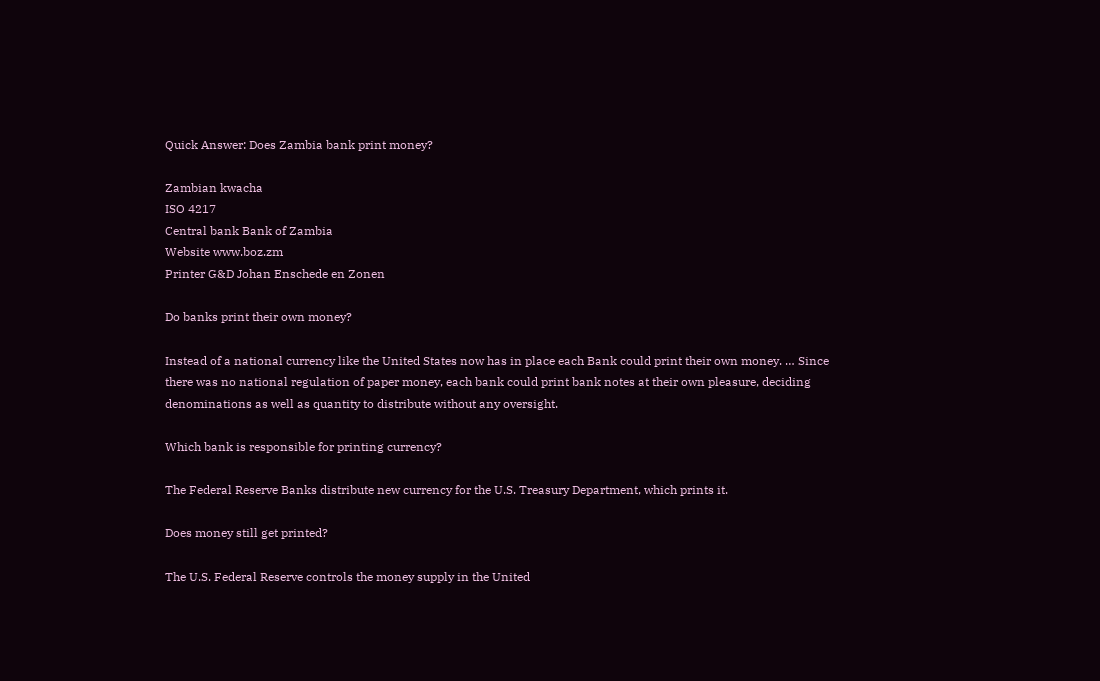Quick Answer: Does Zambia bank print money?

Zambian kwacha
ISO 4217
Central bank Bank of Zambia
Website www.boz.zm
Printer G&D Johan Enschede en Zonen

Do banks print their own money?

Instead of a national currency like the United States now has in place each Bank could print their own money. … Since there was no national regulation of paper money, each bank could print bank notes at their own pleasure, deciding denominations as well as quantity to distribute without any oversight.

Which bank is responsible for printing currency?

The Federal Reserve Banks distribute new currency for the U.S. Treasury Department, which prints it.

Does money still get printed?

The U.S. Federal Reserve controls the money supply in the United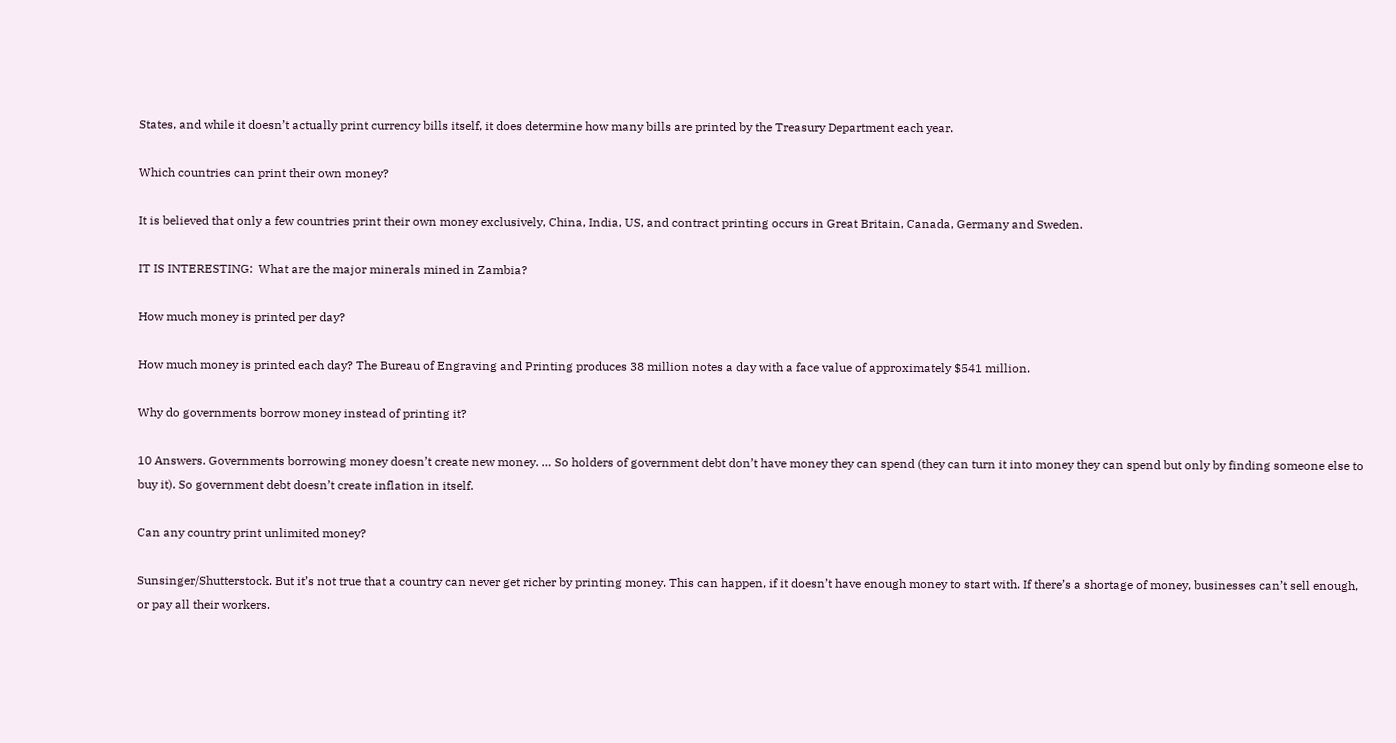States, and while it doesn’t actually print currency bills itself, it does determine how many bills are printed by the Treasury Department each year.

Which countries can print their own money?

It is believed that only a few countries print their own money exclusively, China, India, US, and contract printing occurs in Great Britain, Canada, Germany and Sweden.

IT IS INTERESTING:  What are the major minerals mined in Zambia?

How much money is printed per day?

How much money is printed each day? The Bureau of Engraving and Printing produces 38 million notes a day with a face value of approximately $541 million.

Why do governments borrow money instead of printing it?

10 Answers. Governments borrowing money doesn’t create new money. … So holders of government debt don’t have money they can spend (they can turn it into money they can spend but only by finding someone else to buy it). So government debt doesn’t create inflation in itself.

Can any country print unlimited money?

Sunsinger/Shutterstock. But it’s not true that a country can never get richer by printing money. This can happen, if it doesn’t have enough money to start with. If there’s a shortage of money, businesses can’t sell enough, or pay all their workers.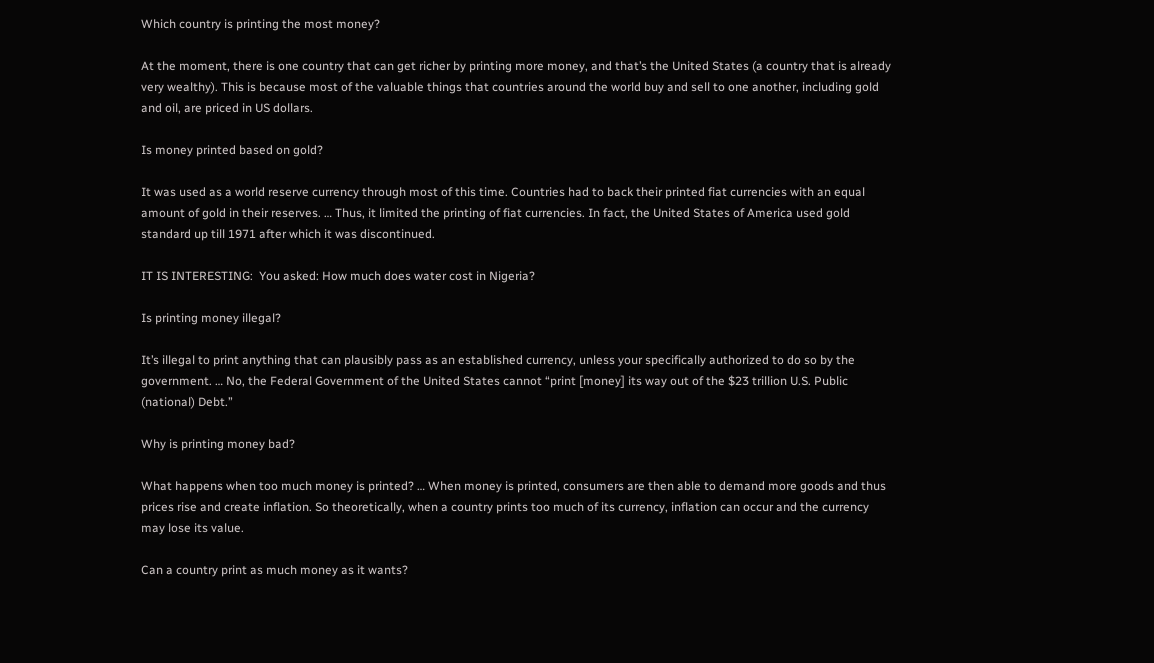Which country is printing the most money?

At the moment, there is one country that can get richer by printing more money, and that’s the United States (a country that is already very wealthy). This is because most of the valuable things that countries around the world buy and sell to one another, including gold and oil, are priced in US dollars.

Is money printed based on gold?

It was used as a world reserve currency through most of this time. Countries had to back their printed fiat currencies with an equal amount of gold in their reserves. … Thus, it limited the printing of fiat currencies. In fact, the United States of America used gold standard up till 1971 after which it was discontinued.

IT IS INTERESTING:  You asked: How much does water cost in Nigeria?

Is printing money illegal?

It’s illegal to print anything that can plausibly pass as an established currency, unless your specifically authorized to do so by the government. … No, the Federal Government of the United States cannot “print [money] its way out of the $23 trillion U.S. Public (national) Debt.”

Why is printing money bad?

What happens when too much money is printed? … When money is printed, consumers are then able to demand more goods and thus prices rise and create inflation. So theoretically, when a country prints too much of its currency, inflation can occur and the currency may lose its value.

Can a country print as much money as it wants?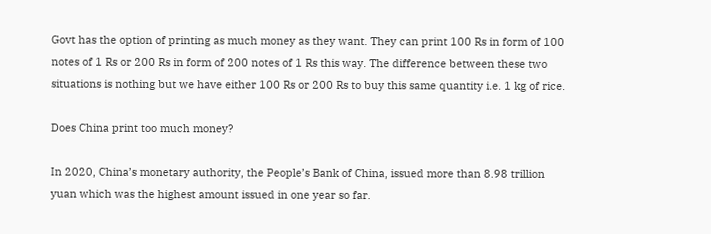Govt has the option of printing as much money as they want. They can print 100 Rs in form of 100 notes of 1 Rs or 200 Rs in form of 200 notes of 1 Rs this way. The difference between these two situations is nothing but we have either 100 Rs or 200 Rs to buy this same quantity i.e. 1 kg of rice.

Does China print too much money?

In 2020, China’s monetary authority, the People’s Bank of China, issued more than 8.98 trillion yuan which was the highest amount issued in one year so far.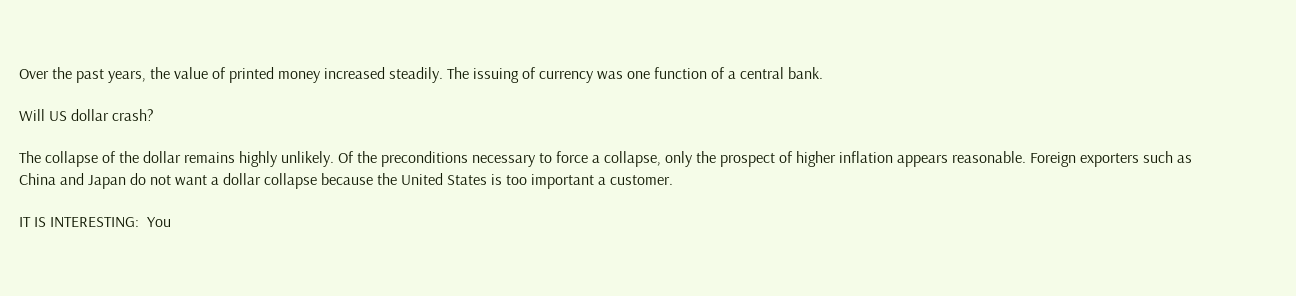Over the past years, the value of printed money increased steadily. The issuing of currency was one function of a central bank.

Will US dollar crash?

The collapse of the dollar remains highly unlikely. Of the preconditions necessary to force a collapse, only the prospect of higher inflation appears reasonable. Foreign exporters such as China and Japan do not want a dollar collapse because the United States is too important a customer.

IT IS INTERESTING:  You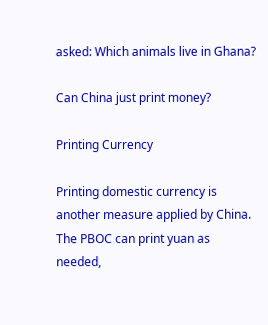asked: Which animals live in Ghana?

Can China just print money?

Printing Currency

Printing domestic currency is another measure applied by China. The PBOC can print yuan as needed,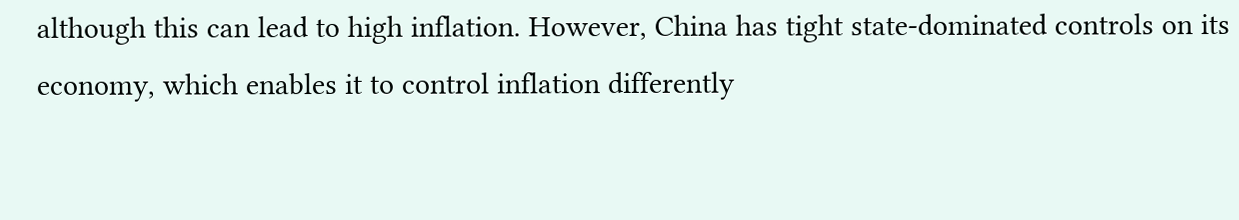although this can lead to high inflation. However, China has tight state-dominated controls on its economy, which enables it to control inflation differently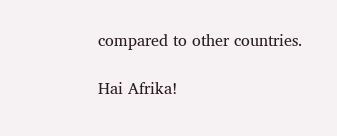compared to other countries.

Hai Afrika!